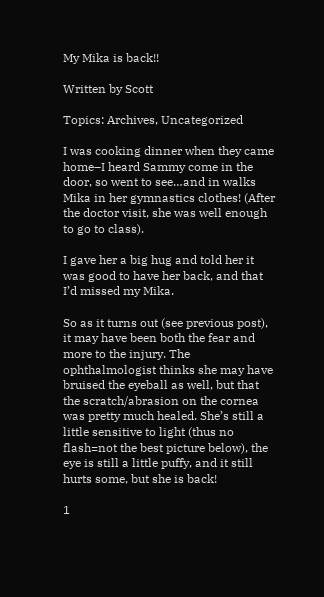My Mika is back!!

Written by Scott

Topics: Archives, Uncategorized

I was cooking dinner when they came home–I heard Sammy come in the door, so went to see…and in walks Mika in her gymnastics clothes! (After the doctor visit, she was well enough to go to class).

I gave her a big hug and told her it was good to have her back, and that I’d missed my Mika.

So as it turns out (see previous post), it may have been both the fear and more to the injury. The ophthalmologist thinks she may have bruised the eyeball as well, but that the scratch/abrasion on the cornea was pretty much healed. She’s still a little sensitive to light (thus no flash=not the best picture below), the eye is still a little puffy, and it still hurts some, but she is back!

1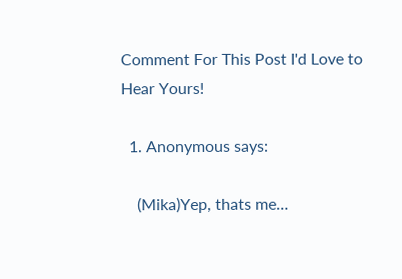Comment For This Post I'd Love to Hear Yours!

  1. Anonymous says:

    (Mika)Yep, thats me…